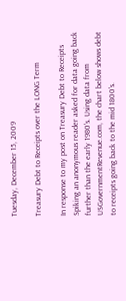Tuesday, December 15, 2009

Treasury Debt to Receipts over the LONG Term

In response to my post on Treasury Debt to Receipts Spiking an anonymous reader asked for data going back further than the early 1980's. Using data from USGovernmentRevenue.com, the chart below shows debt to receipts going back to the mid 1800's.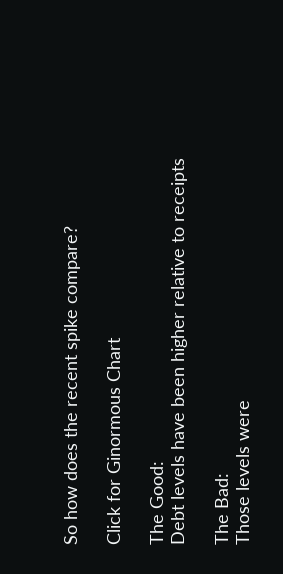So how does the recent spike compare?

Click for Ginormous Chart

The Good:
Debt levels have been higher relative to receipts

The Bad:
Those levels were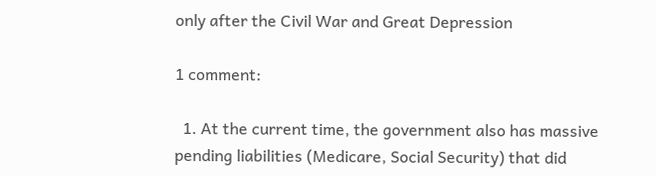only after the Civil War and Great Depression

1 comment:

  1. At the current time, the government also has massive pending liabilities (Medicare, Social Security) that did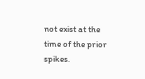not exist at the time of the prior spikes.